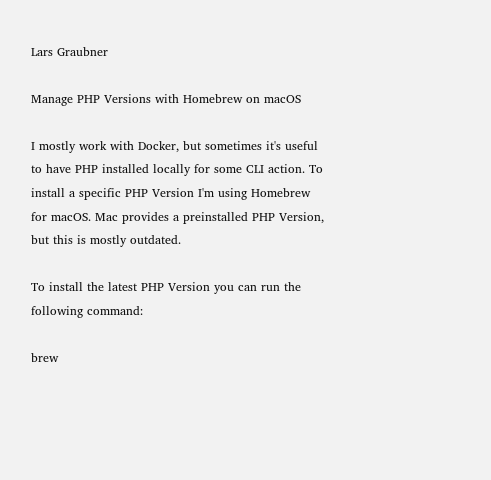Lars Graubner

Manage PHP Versions with Homebrew on macOS

I mostly work with Docker, but sometimes it's useful to have PHP installed locally for some CLI action. To install a specific PHP Version I'm using Homebrew for macOS. Mac provides a preinstalled PHP Version, but this is mostly outdated.

To install the latest PHP Version you can run the following command:

brew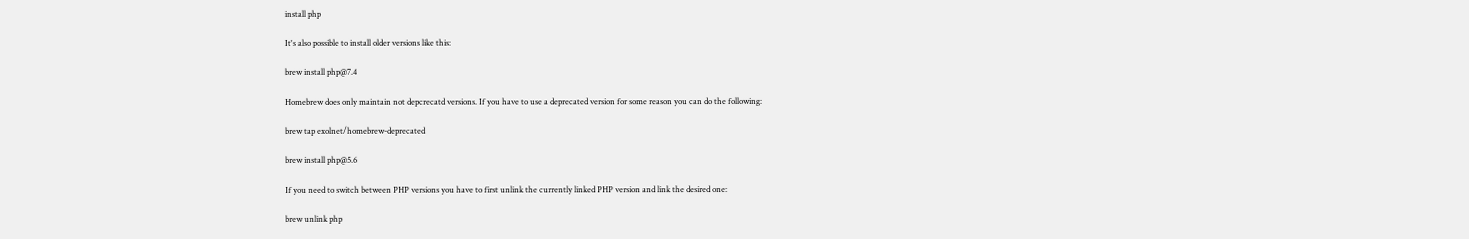install php

It's also possible to install older versions like this:

brew install php@7.4

Homebrew does only maintain not depcrecatd versions. If you have to use a deprecated version for some reason you can do the following:

brew tap exolnet/homebrew-deprecated

brew install php@5.6

If you need to switch between PHP versions you have to first unlink the currently linked PHP version and link the desired one:

brew unlink php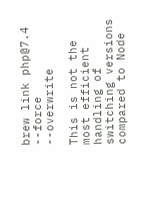brew link php@7.4 --force --overwrite

This is not the most efficient handling of switching versions compared to Node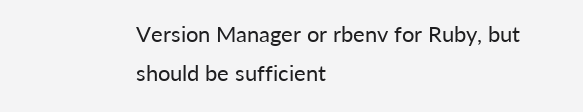Version Manager or rbenv for Ruby, but should be sufficient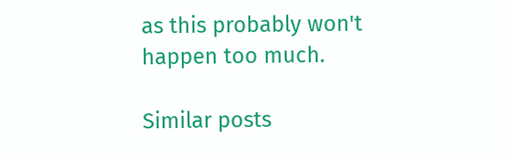as this probably won't happen too much.

Similar posts